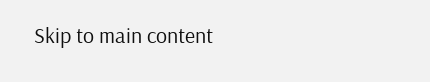Skip to main content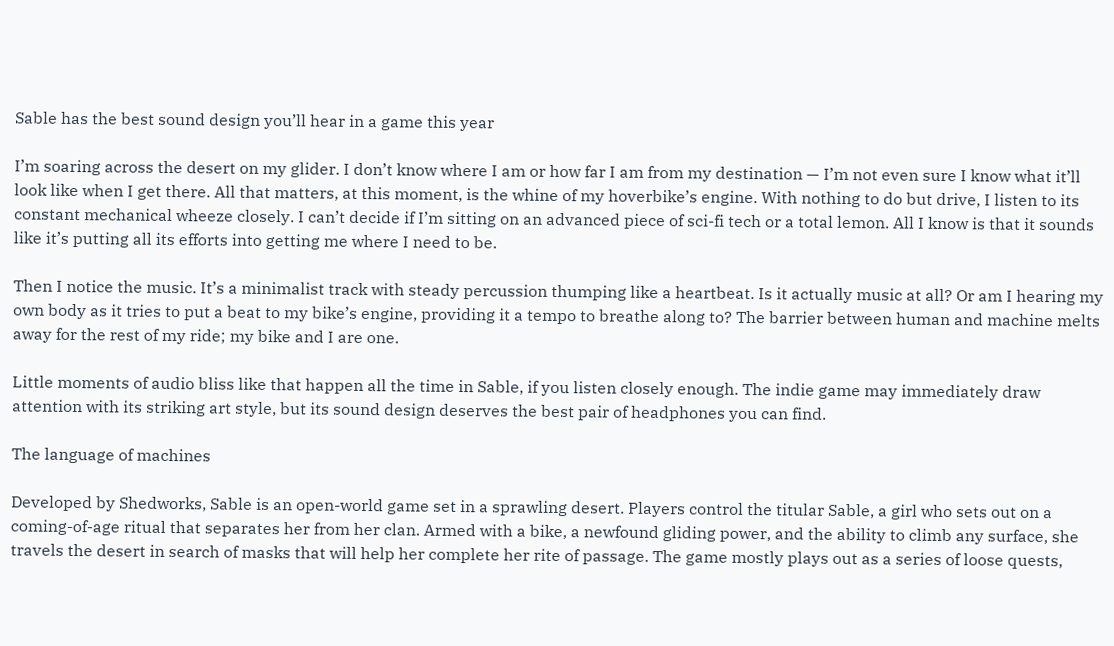Sable has the best sound design you’ll hear in a game this year

I’m soaring across the desert on my glider. I don’t know where I am or how far I am from my destination — I’m not even sure I know what it’ll look like when I get there. All that matters, at this moment, is the whine of my hoverbike’s engine. With nothing to do but drive, I listen to its constant mechanical wheeze closely. I can’t decide if I’m sitting on an advanced piece of sci-fi tech or a total lemon. All I know is that it sounds like it’s putting all its efforts into getting me where I need to be.

Then I notice the music. It’s a minimalist track with steady percussion thumping like a heartbeat. Is it actually music at all? Or am I hearing my own body as it tries to put a beat to my bike’s engine, providing it a tempo to breathe along to? The barrier between human and machine melts away for the rest of my ride; my bike and I are one.

Little moments of audio bliss like that happen all the time in Sable, if you listen closely enough. The indie game may immediately draw attention with its striking art style, but its sound design deserves the best pair of headphones you can find.

The language of machines

Developed by Shedworks, Sable is an open-world game set in a sprawling desert. Players control the titular Sable, a girl who sets out on a coming-of-age ritual that separates her from her clan. Armed with a bike, a newfound gliding power, and the ability to climb any surface, she travels the desert in search of masks that will help her complete her rite of passage. The game mostly plays out as a series of loose quests,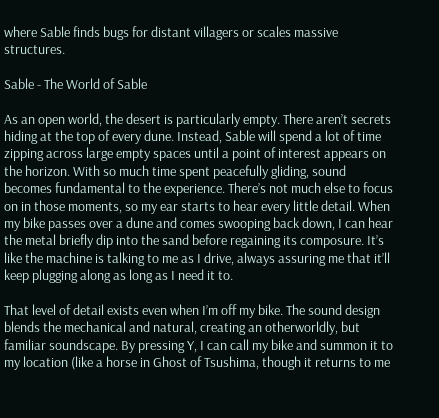where Sable finds bugs for distant villagers or scales massive structures.

Sable - The World of Sable

As an open world, the desert is particularly empty. There aren’t secrets hiding at the top of every dune. Instead, Sable will spend a lot of time zipping across large empty spaces until a point of interest appears on the horizon. With so much time spent peacefully gliding, sound becomes fundamental to the experience. There’s not much else to focus on in those moments, so my ear starts to hear every little detail. When my bike passes over a dune and comes swooping back down, I can hear the metal briefly dip into the sand before regaining its composure. It’s like the machine is talking to me as I drive, always assuring me that it’ll keep plugging along as long as I need it to.

That level of detail exists even when I’m off my bike. The sound design blends the mechanical and natural, creating an otherworldly, but familiar soundscape. By pressing Y, I can call my bike and summon it to my location (like a horse in Ghost of Tsushima, though it returns to me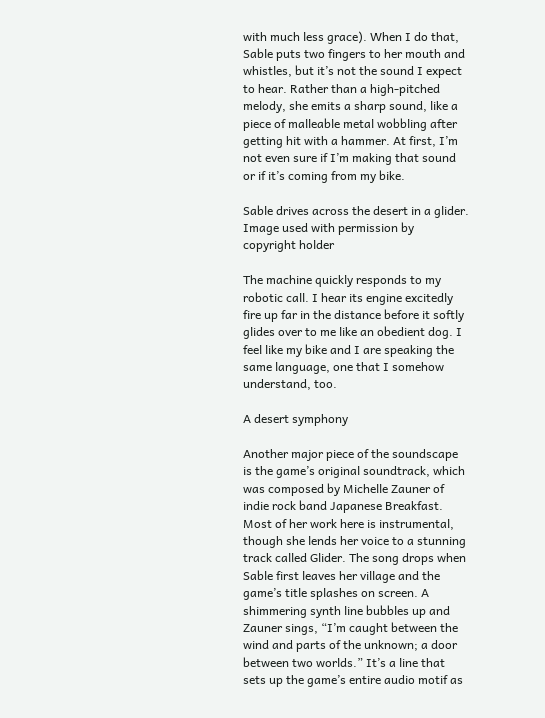with much less grace). When I do that, Sable puts two fingers to her mouth and whistles, but it’s not the sound I expect to hear. Rather than a high-pitched melody, she emits a sharp sound, like a piece of malleable metal wobbling after getting hit with a hammer. At first, I’m not even sure if I’m making that sound or if it’s coming from my bike.

Sable drives across the desert in a glider.
Image used with permission by copyright holder

The machine quickly responds to my robotic call. I hear its engine excitedly fire up far in the distance before it softly glides over to me like an obedient dog. I feel like my bike and I are speaking the same language, one that I somehow understand, too.

A desert symphony

Another major piece of the soundscape is the game’s original soundtrack, which was composed by Michelle Zauner of indie rock band Japanese Breakfast. Most of her work here is instrumental, though she lends her voice to a stunning track called Glider. The song drops when Sable first leaves her village and the game’s title splashes on screen. A shimmering synth line bubbles up and Zauner sings, “I’m caught between the wind and parts of the unknown; a door between two worlds.” It’s a line that sets up the game’s entire audio motif as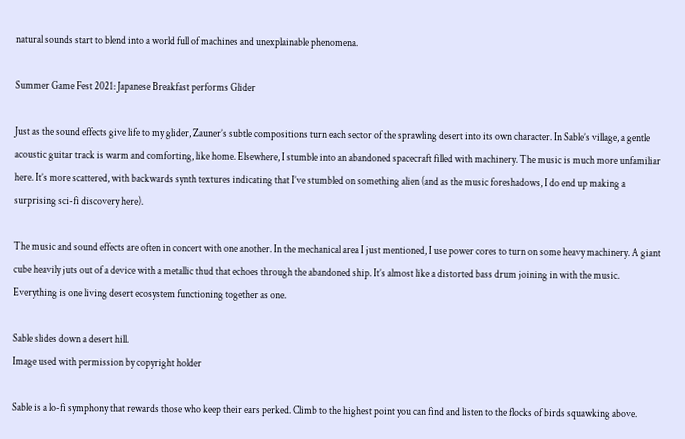natural sounds start to blend into a world full of machines and unexplainable phenomena.

Summer Game Fest 2021: Japanese Breakfast performs Glider

Just as the sound effects give life to my glider, Zauner’s subtle compositions turn each sector of the sprawling desert into its own character. In Sable’s village, a gentle acoustic guitar track is warm and comforting, like home. Elsewhere, I stumble into an abandoned spacecraft filled with machinery. The music is much more unfamiliar here. It’s more scattered, with backwards synth textures indicating that I’ve stumbled on something alien (and as the music foreshadows, I do end up making a surprising sci-fi discovery here).

The music and sound effects are often in concert with one another. In the mechanical area I just mentioned, I use power cores to turn on some heavy machinery. A giant cube heavily juts out of a device with a metallic thud that echoes through the abandoned ship. It’s almost like a distorted bass drum joining in with the music. Everything is one living desert ecosystem functioning together as one.

Sable slides down a desert hill.
Image used with permission by copyright holder

Sable is a lo-fi symphony that rewards those who keep their ears perked. Climb to the highest point you can find and listen to the flocks of birds squawking above.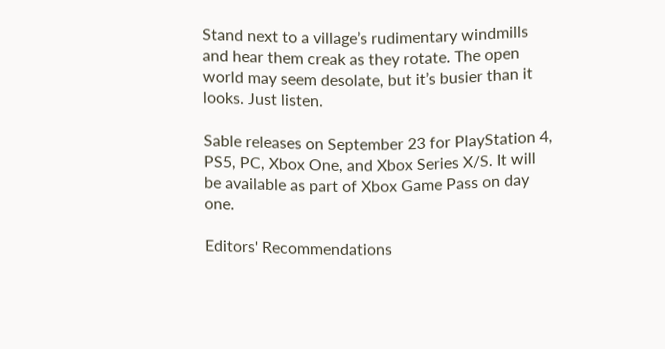Stand next to a village’s rudimentary windmills and hear them creak as they rotate. The open world may seem desolate, but it’s busier than it looks. Just listen.

Sable releases on September 23 for PlayStation 4, PS5, PC, Xbox One, and Xbox Series X/S. It will be available as part of Xbox Game Pass on day one.

Editors' Recommendations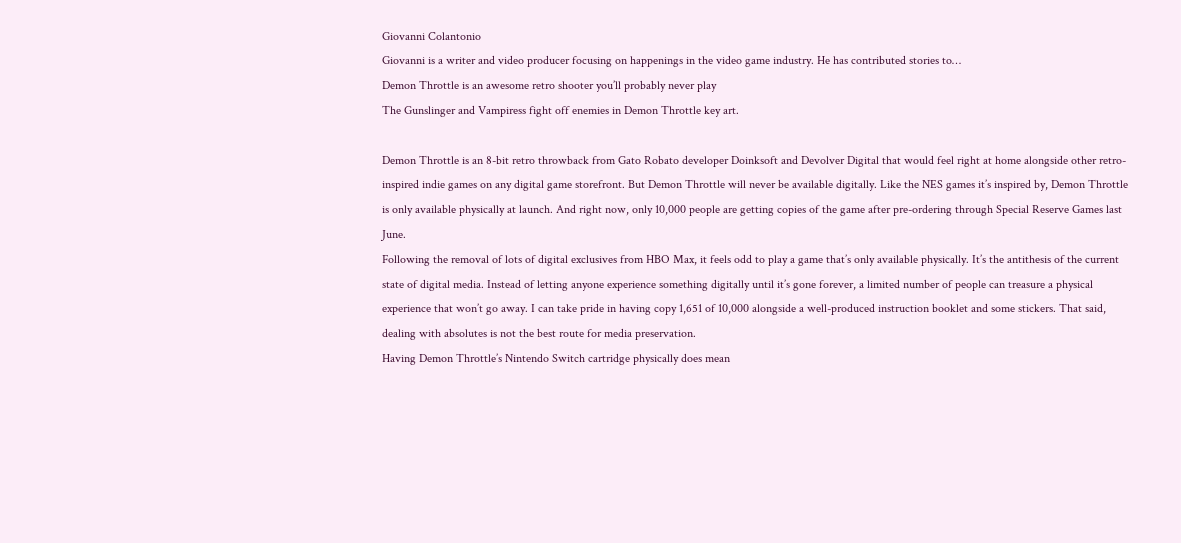Giovanni Colantonio
Giovanni is a writer and video producer focusing on happenings in the video game industry. He has contributed stories to…
Demon Throttle is an awesome retro shooter you’ll probably never play
The Gunslinger and Vampiress fight off enemies in Demon Throttle key art.

Demon Throttle is an 8-bit retro throwback from Gato Robato developer Doinksoft and Devolver Digital that would feel right at home alongside other retro-inspired indie games on any digital game storefront. But Demon Throttle will never be available digitally. Like the NES games it’s inspired by, Demon Throttle is only available physically at launch. And right now, only 10,000 people are getting copies of the game after pre-ordering through Special Reserve Games last June.
Following the removal of lots of digital exclusives from HBO Max, it feels odd to play a game that’s only available physically. It’s the antithesis of the current state of digital media. Instead of letting anyone experience something digitally until it’s gone forever, a limited number of people can treasure a physical experience that won’t go away. I can take pride in having copy 1,651 of 10,000 alongside a well-produced instruction booklet and some stickers. That said, dealing with absolutes is not the best route for media preservation.
Having Demon Throttle’s Nintendo Switch cartridge physically does mean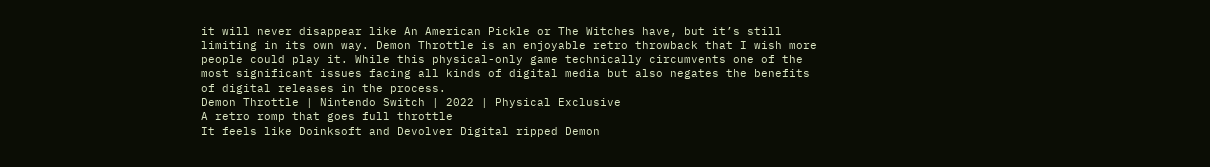it will never disappear like An American Pickle or The Witches have, but it’s still limiting in its own way. Demon Throttle is an enjoyable retro throwback that I wish more people could play it. While this physical-only game technically circumvents one of the most significant issues facing all kinds of digital media but also negates the benefits of digital releases in the process.
Demon Throttle | Nintendo Switch | 2022 | Physical Exclusive
A retro romp that goes full throttle
It feels like Doinksoft and Devolver Digital ripped Demon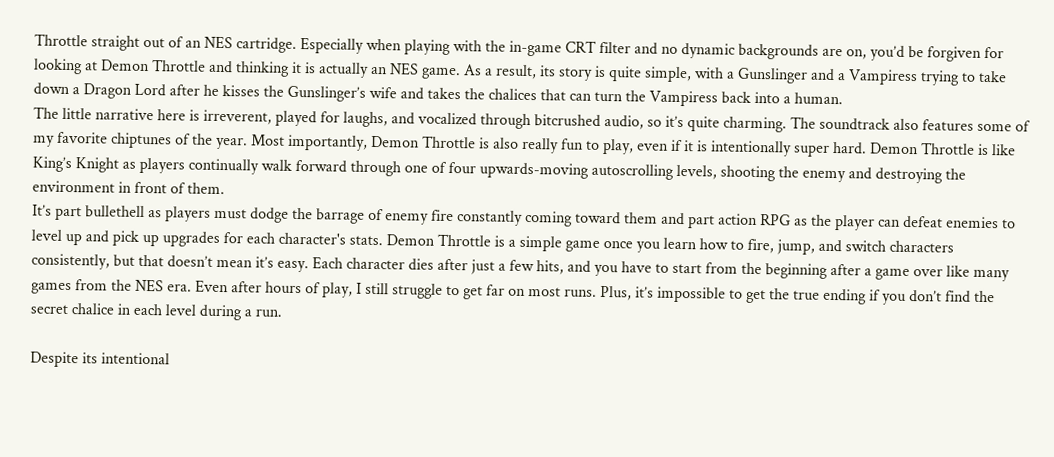Throttle straight out of an NES cartridge. Especially when playing with the in-game CRT filter and no dynamic backgrounds are on, you’d be forgiven for looking at Demon Throttle and thinking it is actually an NES game. As a result, its story is quite simple, with a Gunslinger and a Vampiress trying to take down a Dragon Lord after he kisses the Gunslinger’s wife and takes the chalices that can turn the Vampiress back into a human.
The little narrative here is irreverent, played for laughs, and vocalized through bitcrushed audio, so it’s quite charming. The soundtrack also features some of my favorite chiptunes of the year. Most importantly, Demon Throttle is also really fun to play, even if it is intentionally super hard. Demon Throttle is like King’s Knight as players continually walk forward through one of four upwards-moving autoscrolling levels, shooting the enemy and destroying the environment in front of them.
It’s part bullethell as players must dodge the barrage of enemy fire constantly coming toward them and part action RPG as the player can defeat enemies to level up and pick up upgrades for each character's stats. Demon Throttle is a simple game once you learn how to fire, jump, and switch characters consistently, but that doesn’t mean it’s easy. Each character dies after just a few hits, and you have to start from the beginning after a game over like many games from the NES era. Even after hours of play, I still struggle to get far on most runs. Plus, it’s impossible to get the true ending if you don’t find the secret chalice in each level during a run.

Despite its intentional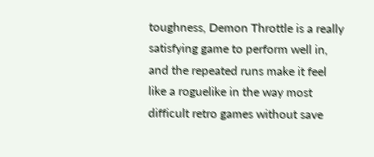toughness, Demon Throttle is a really satisfying game to perform well in, and the repeated runs make it feel like a roguelike in the way most difficult retro games without save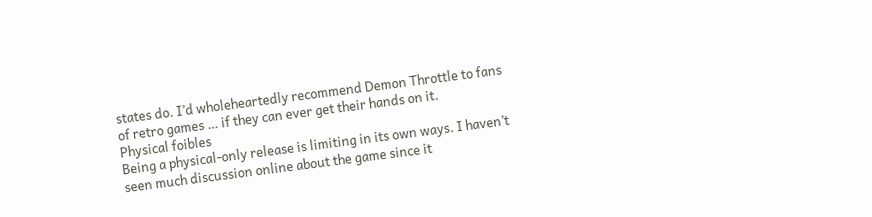states do. I’d wholeheartedly recommend Demon Throttle to fans of retro games … if they can ever get their hands on it.
Physical foibles
Being a physical-only release is limiting in its own ways. I haven’t seen much discussion online about the game since it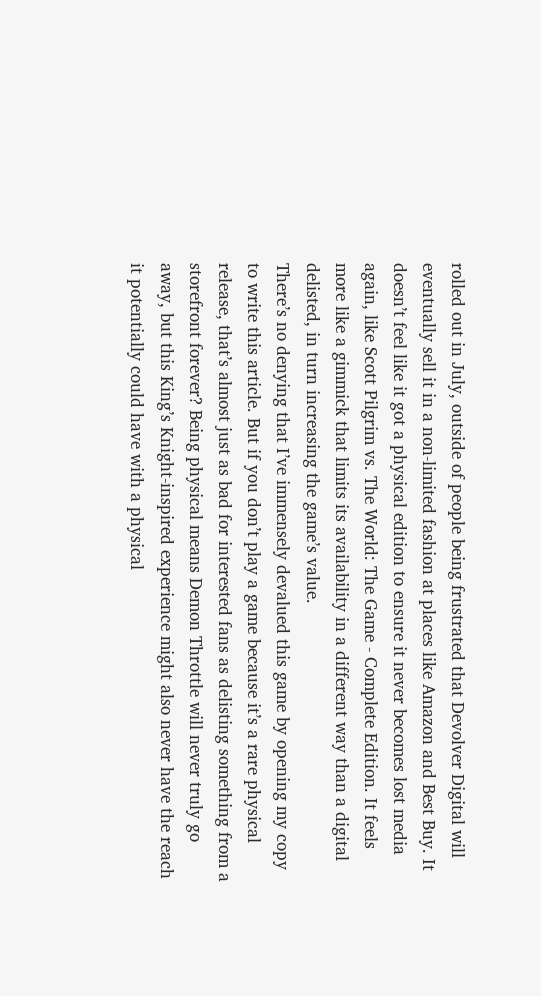rolled out in July, outside of people being frustrated that Devolver Digital will eventually sell it in a non-limited fashion at places like Amazon and Best Buy. It doesn’t feel like it got a physical edition to ensure it never becomes lost media again, like Scott Pilgrim vs. The World: The Game - Complete Edition. It feels more like a gimmick that limits its availability in a different way than a digital delisted, in turn increasing the game’s value.
There’s no denying that I’ve immensely devalued this game by opening my copy to write this article. But if you don’t play a game because it’s a rare physical release, that’s almost just as bad for interested fans as delisting something from a storefront forever? Being physical means Demon Throttle will never truly go away, but this King’s Knight-inspired experience might also never have the reach it potentially could have with a physical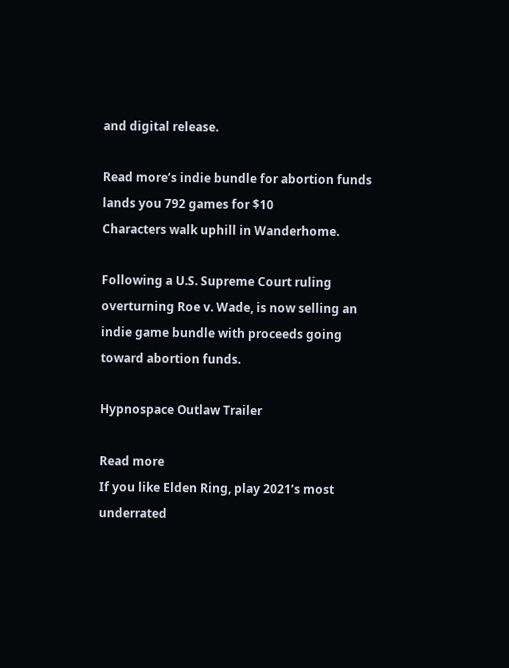and digital release.

Read more’s indie bundle for abortion funds lands you 792 games for $10
Characters walk uphill in Wanderhome.

Following a U.S. Supreme Court ruling overturning Roe v. Wade, is now selling an indie game bundle with proceeds going toward abortion funds.

Hypnospace Outlaw Trailer

Read more
If you like Elden Ring, play 2021’s most underrated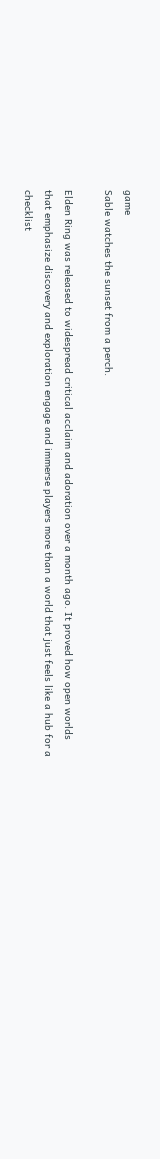game
Sable watches the sunset from a perch.

Elden Ring was released to widespread critical acclaim and adoration over a month ago. It proved how open worlds that emphasize discovery and exploration engage and immerse players more than a world that just feels like a hub for a checklist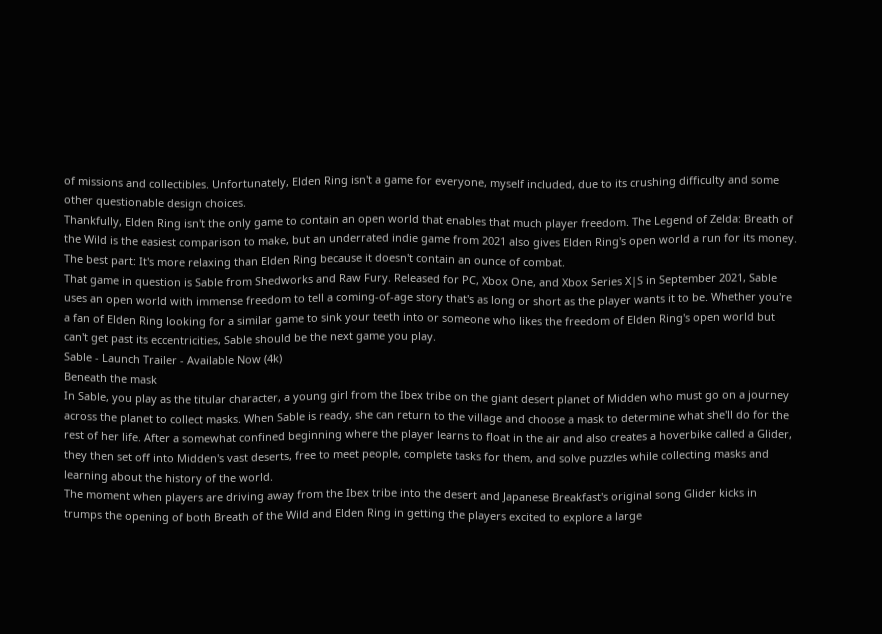of missions and collectibles. Unfortunately, Elden Ring isn't a game for everyone, myself included, due to its crushing difficulty and some other questionable design choices.
Thankfully, Elden Ring isn't the only game to contain an open world that enables that much player freedom. The Legend of Zelda: Breath of the Wild is the easiest comparison to make, but an underrated indie game from 2021 also gives Elden Ring's open world a run for its money. The best part: It's more relaxing than Elden Ring because it doesn't contain an ounce of combat.
That game in question is Sable from Shedworks and Raw Fury. Released for PC, Xbox One, and Xbox Series X|S in September 2021, Sable uses an open world with immense freedom to tell a coming-of-age story that's as long or short as the player wants it to be. Whether you're a fan of Elden Ring looking for a similar game to sink your teeth into or someone who likes the freedom of Elden Ring's open world but can't get past its eccentricities, Sable should be the next game you play.
Sable - Launch Trailer - Available Now (4k)
Beneath the mask
In Sable, you play as the titular character, a young girl from the Ibex tribe on the giant desert planet of Midden who must go on a journey across the planet to collect masks. When Sable is ready, she can return to the village and choose a mask to determine what she'll do for the rest of her life. After a somewhat confined beginning where the player learns to float in the air and also creates a hoverbike called a Glider, they then set off into Midden's vast deserts, free to meet people, complete tasks for them, and solve puzzles while collecting masks and learning about the history of the world.
The moment when players are driving away from the Ibex tribe into the desert and Japanese Breakfast's original song Glider kicks in trumps the opening of both Breath of the Wild and Elden Ring in getting the players excited to explore a large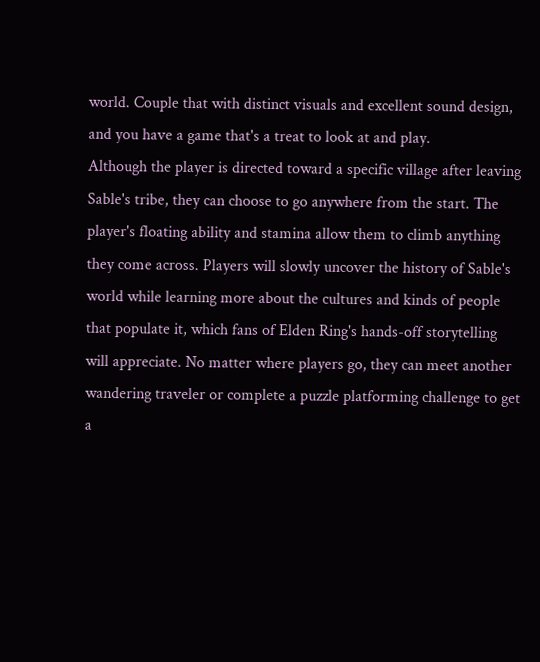world. Couple that with distinct visuals and excellent sound design, and you have a game that's a treat to look at and play.
Although the player is directed toward a specific village after leaving Sable's tribe, they can choose to go anywhere from the start. The player's floating ability and stamina allow them to climb anything they come across. Players will slowly uncover the history of Sable's world while learning more about the cultures and kinds of people that populate it, which fans of Elden Ring's hands-off storytelling will appreciate. No matter where players go, they can meet another wandering traveler or complete a puzzle platforming challenge to get a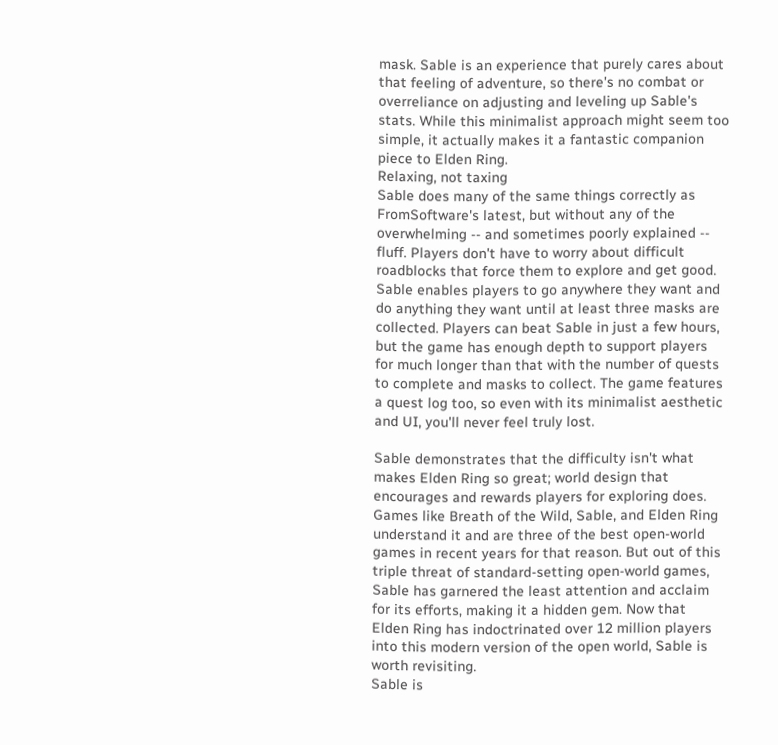mask. Sable is an experience that purely cares about that feeling of adventure, so there's no combat or overreliance on adjusting and leveling up Sable's stats. While this minimalist approach might seem too simple, it actually makes it a fantastic companion piece to Elden Ring.
Relaxing, not taxing
Sable does many of the same things correctly as FromSoftware's latest, but without any of the overwhelming -- and sometimes poorly explained -- fluff. Players don't have to worry about difficult roadblocks that force them to explore and get good. Sable enables players to go anywhere they want and do anything they want until at least three masks are collected. Players can beat Sable in just a few hours, but the game has enough depth to support players for much longer than that with the number of quests to complete and masks to collect. The game features a quest log too, so even with its minimalist aesthetic and UI, you'll never feel truly lost.

Sable demonstrates that the difficulty isn't what makes Elden Ring so great; world design that encourages and rewards players for exploring does. Games like Breath of the Wild, Sable, and Elden Ring understand it and are three of the best open-world games in recent years for that reason. But out of this triple threat of standard-setting open-world games, Sable has garnered the least attention and acclaim for its efforts, making it a hidden gem. Now that Elden Ring has indoctrinated over 12 million players into this modern version of the open world, Sable is worth revisiting.
Sable is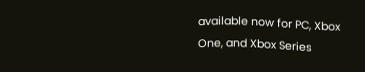available now for PC, Xbox One, and Xbox Series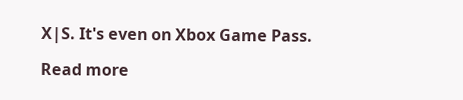X|S. It's even on Xbox Game Pass.

Read more